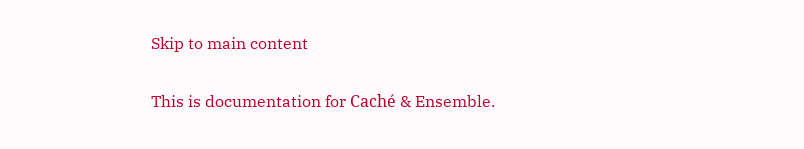Skip to main content

This is documentation for Caché & Ensemble.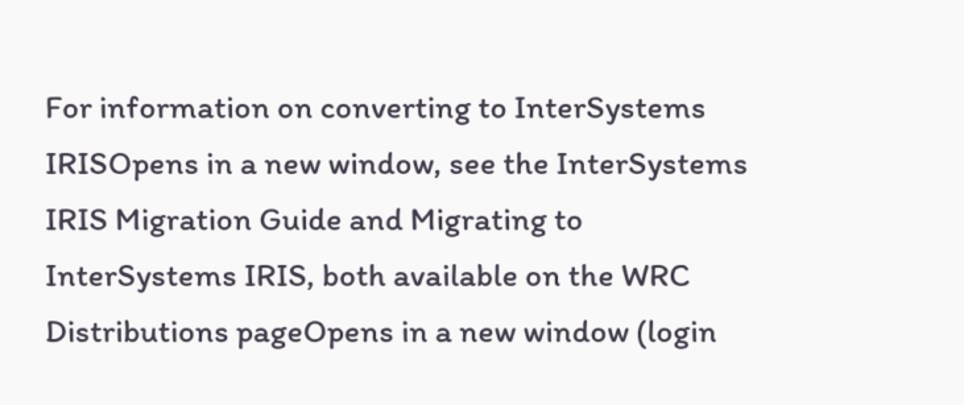For information on converting to InterSystems IRISOpens in a new window, see the InterSystems IRIS Migration Guide and Migrating to InterSystems IRIS, both available on the WRC Distributions pageOpens in a new window (login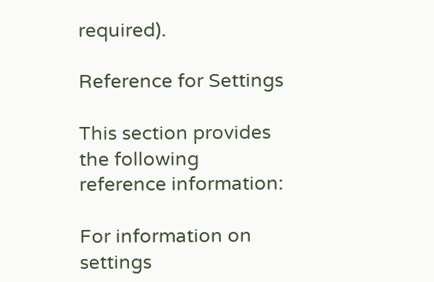required).

Reference for Settings

This section provides the following reference information:

For information on settings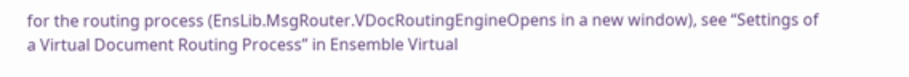for the routing process (EnsLib.MsgRouter.VDocRoutingEngineOpens in a new window), see “Settings of a Virtual Document Routing Process” in Ensemble Virtual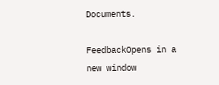Documents.

FeedbackOpens in a new window